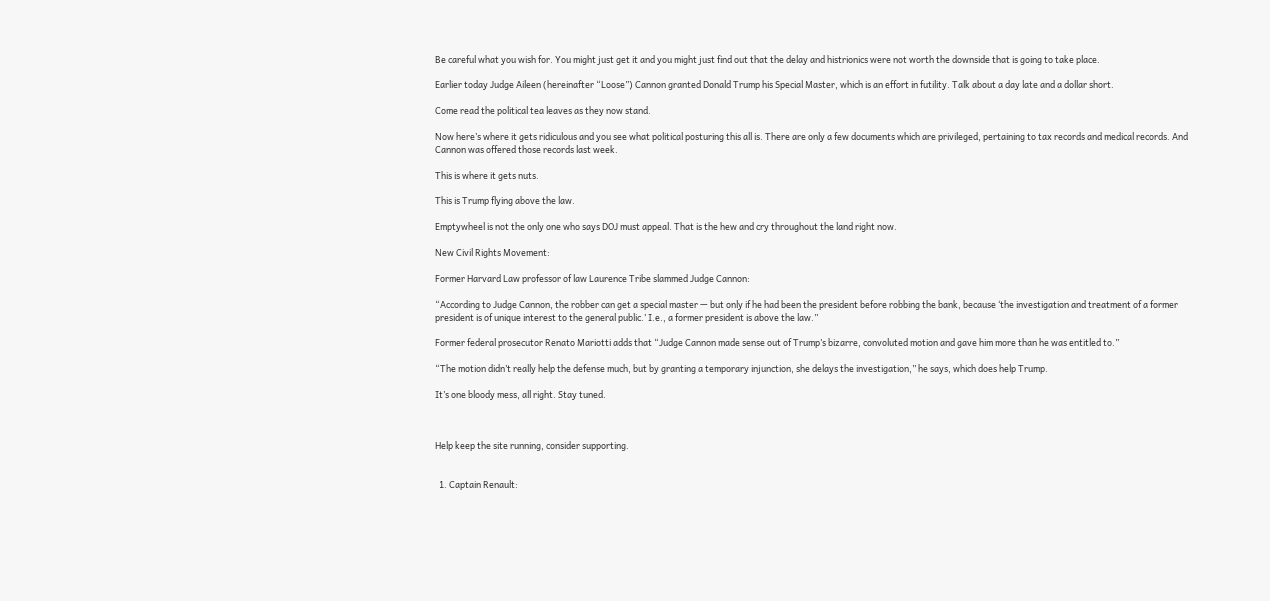Be careful what you wish for. You might just get it and you might just find out that the delay and histrionics were not worth the downside that is going to take place.

Earlier today Judge Aileen (hereinafter “Loose”) Cannon granted Donald Trump his Special Master, which is an effort in futility. Talk about a day late and a dollar short.

Come read the political tea leaves as they now stand.

Now here’s where it gets ridiculous and you see what political posturing this all is. There are only a few documents which are privileged, pertaining to tax records and medical records. And Cannon was offered those records last week.

This is where it gets nuts.

This is Trump flying above the law.

Emptywheel is not the only one who says DOJ must appeal. That is the hew and cry throughout the land right now.

New Civil Rights Movement:

Former Harvard Law professor of law Laurence Tribe slammed Judge Cannon:

“According to Judge Cannon, the robber can get a special master — but only if he had been the president before robbing the bank, because ‘the investigation and treatment of a former president is of unique interest to the general public.’ I.e., a former president is above the law.”

Former federal prosecutor Renato Mariotti adds that “Judge Cannon made sense out of Trump’s bizarre, convoluted motion and gave him more than he was entitled to.”

“The motion didn’t really help the defense much, but by granting a temporary injunction, she delays the investigation,” he says, which does help Trump.

It’s one bloody mess, all right. Stay tuned.



Help keep the site running, consider supporting.


  1. Captain Renault: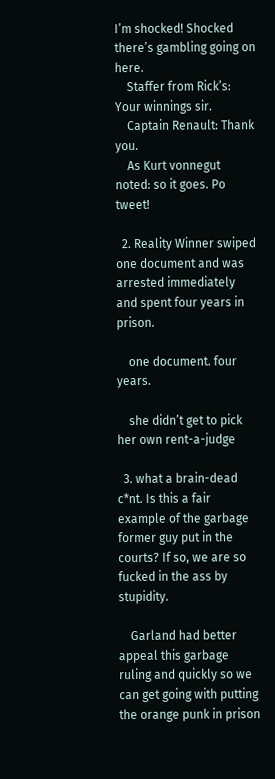I’m shocked! Shocked there’s gambling going on here.
    Staffer from Rick’s: Your winnings sir.
    Captain Renault: Thank you.
    As Kurt vonnegut noted: so it goes. Po tweet!

  2. Reality Winner swiped one document and was arrested immediately and spent four years in prison.

    one document. four years.

    she didn’t get to pick her own rent-a-judge

  3. what a brain-dead c*nt. Is this a fair example of the garbage former guy put in the courts? If so, we are so fucked in the ass by stupidity.

    Garland had better appeal this garbage ruling and quickly so we can get going with putting the orange punk in prison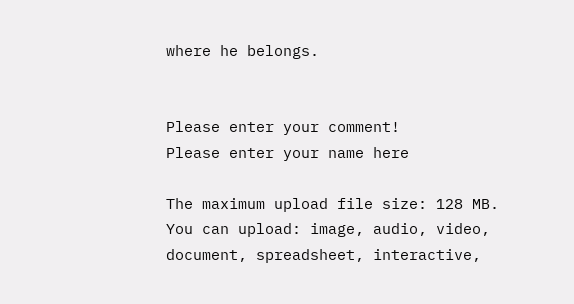where he belongs.


Please enter your comment!
Please enter your name here

The maximum upload file size: 128 MB. You can upload: image, audio, video, document, spreadsheet, interactive,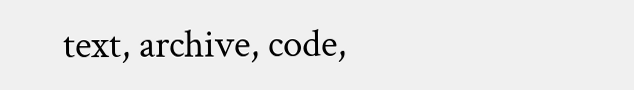text, archive, code,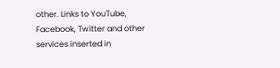other. Links to YouTube, Facebook, Twitter and other services inserted in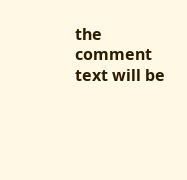the comment text will be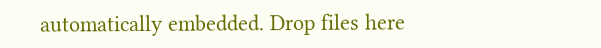automatically embedded. Drop files here